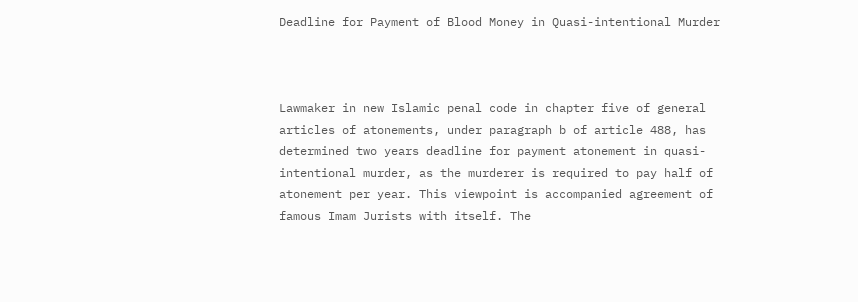Deadline for Payment of Blood Money in Quasi-intentional Murder



Lawmaker in new Islamic penal code in chapter five of general articles of atonements, under paragraph b of article 488, has determined two years deadline for payment atonement in quasi-intentional murder, as the murderer is required to pay half of atonement per year. This viewpoint is accompanied agreement of famous Imam Jurists with itself. The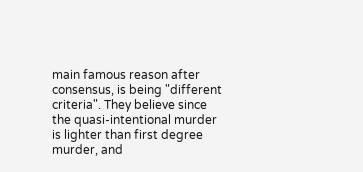main famous reason after consensus, is being "different criteria". They believe since the quasi-intentional murder is lighter than first degree murder, and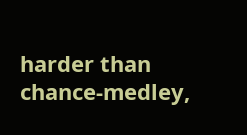harder than chance-medley,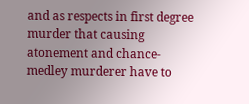and as respects in first degree murder that causing atonement and chance-medley murderer have to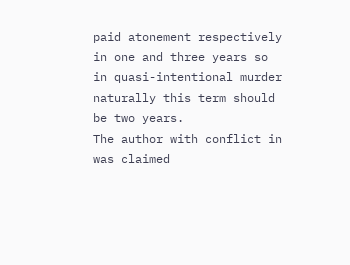paid atonement respectively in one and three years so in quasi-intentional murder naturally this term should be two years.
The author with conflict in was claimed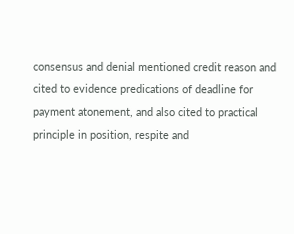consensus and denial mentioned credit reason and cited to evidence predications of deadline for payment atonement, and also cited to practical principle in position, respite and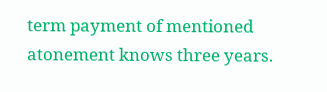term payment of mentioned atonement knows three years.